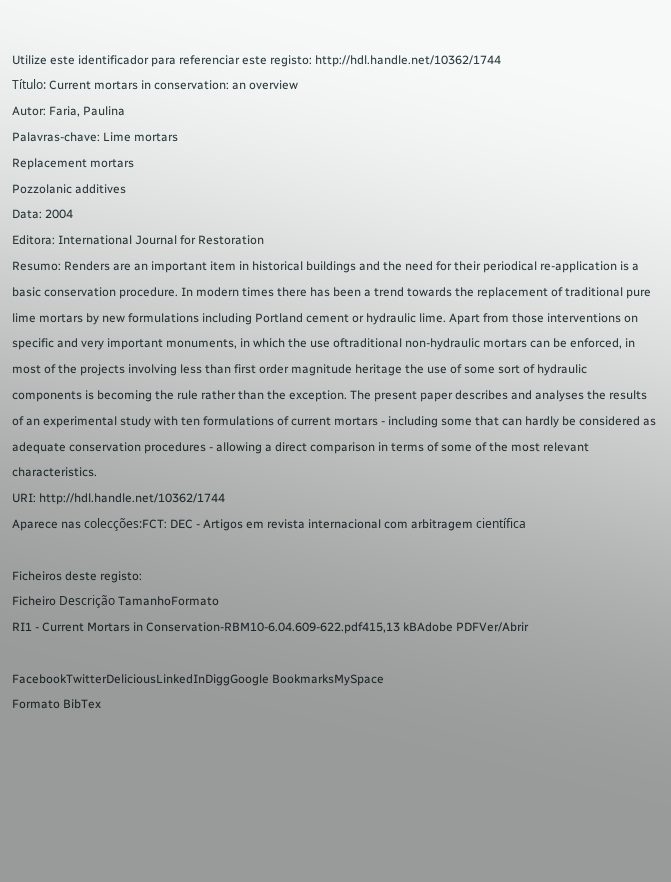Utilize este identificador para referenciar este registo: http://hdl.handle.net/10362/1744
Título: Current mortars in conservation: an overview
Autor: Faria, Paulina
Palavras-chave: Lime mortars
Replacement mortars
Pozzolanic additives
Data: 2004
Editora: International Journal for Restoration
Resumo: Renders are an important item in historical buildings and the need for their periodical re-application is a basic conservation procedure. In modern times there has been a trend towards the replacement of traditional pure lime mortars by new formulations including Portland cement or hydraulic lime. Apart from those interventions on specific and very important monuments, in which the use oftraditional non-hydraulic mortars can be enforced, in most of the projects involving less than first order magnitude heritage the use of some sort of hydraulic components is becoming the rule rather than the exception. The present paper describes and analyses the results of an experimental study with ten formulations of current mortars - including some that can hardly be considered as adequate conservation procedures - allowing a direct comparison in terms of some of the most relevant characteristics.
URI: http://hdl.handle.net/10362/1744
Aparece nas colecções:FCT: DEC - Artigos em revista internacional com arbitragem científica

Ficheiros deste registo:
Ficheiro Descrição TamanhoFormato
RI1 - Current Mortars in Conservation-RBM10-6.04.609-622.pdf415,13 kBAdobe PDFVer/Abrir

FacebookTwitterDeliciousLinkedInDiggGoogle BookmarksMySpace
Formato BibTex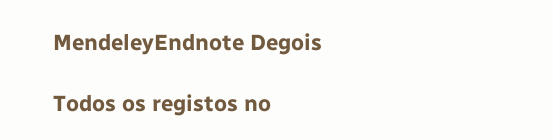MendeleyEndnote Degois

Todos os registos no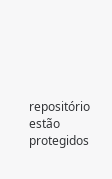repositório estão protegidos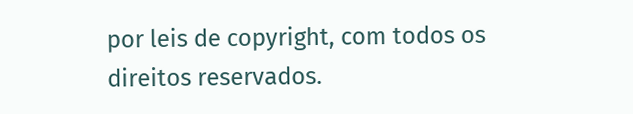por leis de copyright, com todos os direitos reservados.